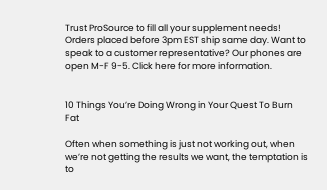Trust ProSource to fill all your supplement needs! Orders placed before 3pm EST ship same day. Want to speak to a customer representative? Our phones are open M-F 9-5. Click here for more information.


10 Things You’re Doing Wrong in Your Quest To Burn Fat

Often when something is just not working out, when we’re not getting the results we want, the temptation is to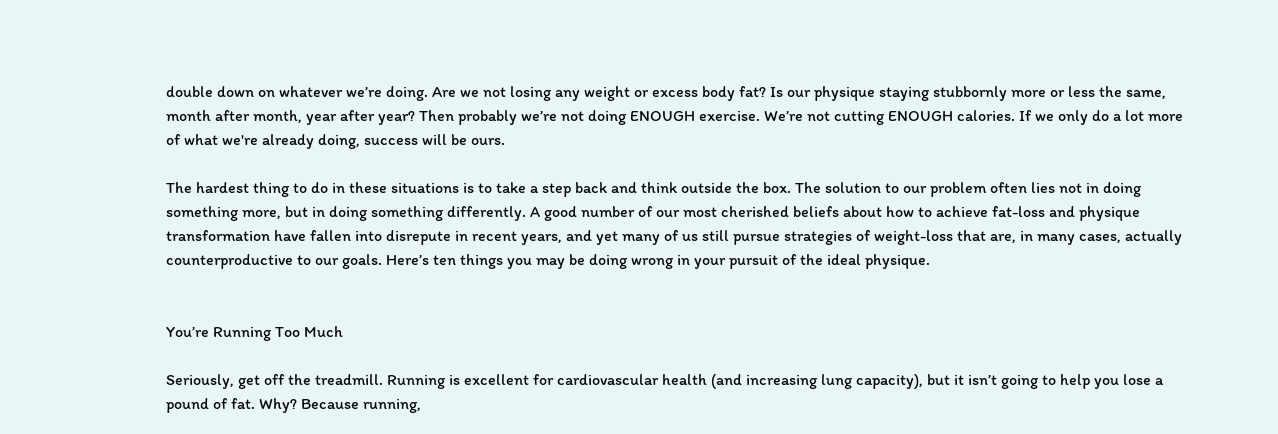double down on whatever we’re doing. Are we not losing any weight or excess body fat? Is our physique staying stubbornly more or less the same, month after month, year after year? Then probably we’re not doing ENOUGH exercise. We’re not cutting ENOUGH calories. If we only do a lot more of what we're already doing, success will be ours.

The hardest thing to do in these situations is to take a step back and think outside the box. The solution to our problem often lies not in doing something more, but in doing something differently. A good number of our most cherished beliefs about how to achieve fat-loss and physique transformation have fallen into disrepute in recent years, and yet many of us still pursue strategies of weight-loss that are, in many cases, actually counterproductive to our goals. Here’s ten things you may be doing wrong in your pursuit of the ideal physique.


You’re Running Too Much

Seriously, get off the treadmill. Running is excellent for cardiovascular health (and increasing lung capacity), but it isn’t going to help you lose a pound of fat. Why? Because running,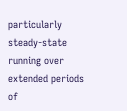particularly steady-state running over extended periods of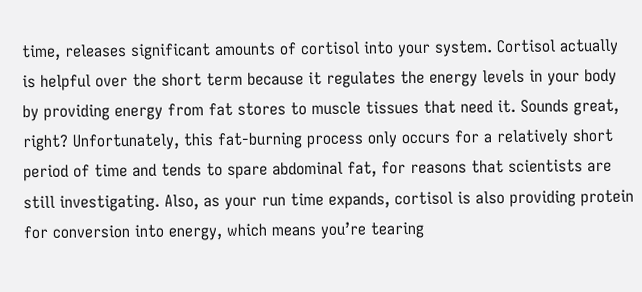time, releases significant amounts of cortisol into your system. Cortisol actually is helpful over the short term because it regulates the energy levels in your body by providing energy from fat stores to muscle tissues that need it. Sounds great, right? Unfortunately, this fat-burning process only occurs for a relatively short period of time and tends to spare abdominal fat, for reasons that scientists are still investigating. Also, as your run time expands, cortisol is also providing protein for conversion into energy, which means you’re tearing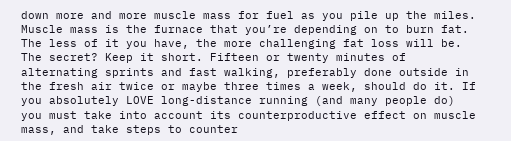down more and more muscle mass for fuel as you pile up the miles. Muscle mass is the furnace that you’re depending on to burn fat. The less of it you have, the more challenging fat loss will be. The secret? Keep it short. Fifteen or twenty minutes of alternating sprints and fast walking, preferably done outside in the fresh air twice or maybe three times a week, should do it. If you absolutely LOVE long-distance running (and many people do) you must take into account its counterproductive effect on muscle mass, and take steps to counter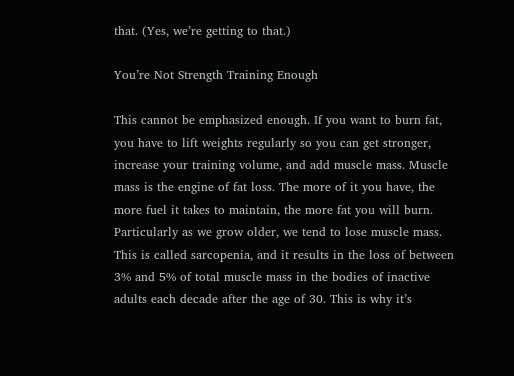that. (Yes, we’re getting to that.)

You’re Not Strength Training Enough

This cannot be emphasized enough. If you want to burn fat, you have to lift weights regularly so you can get stronger, increase your training volume, and add muscle mass. Muscle mass is the engine of fat loss. The more of it you have, the more fuel it takes to maintain, the more fat you will burn. Particularly as we grow older, we tend to lose muscle mass. This is called sarcopenia, and it results in the loss of between 3% and 5% of total muscle mass in the bodies of inactive adults each decade after the age of 30. This is why it’s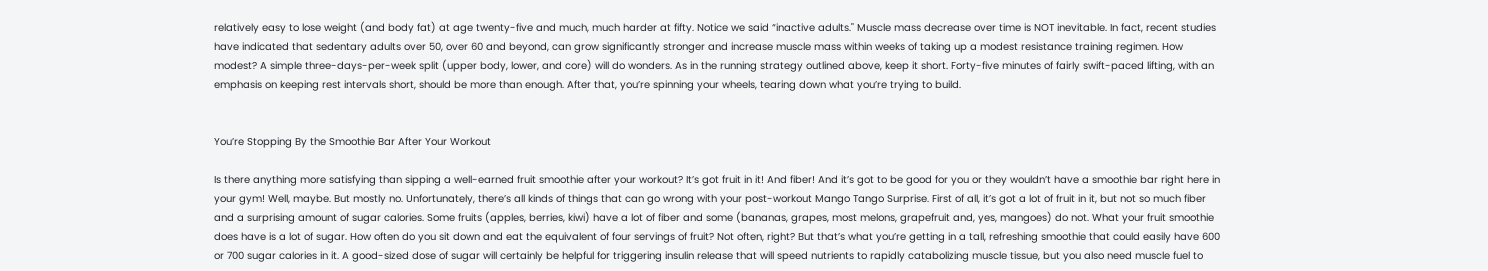relatively easy to lose weight (and body fat) at age twenty-five and much, much harder at fifty. Notice we said “inactive adults." Muscle mass decrease over time is NOT inevitable. In fact, recent studies have indicated that sedentary adults over 50, over 60 and beyond, can grow significantly stronger and increase muscle mass within weeks of taking up a modest resistance training regimen. How modest? A simple three-days-per-week split (upper body, lower, and core) will do wonders. As in the running strategy outlined above, keep it short. Forty-five minutes of fairly swift-paced lifting, with an emphasis on keeping rest intervals short, should be more than enough. After that, you’re spinning your wheels, tearing down what you’re trying to build.


You’re Stopping By the Smoothie Bar After Your Workout

Is there anything more satisfying than sipping a well-earned fruit smoothie after your workout? It’s got fruit in it! And fiber! And it’s got to be good for you or they wouldn’t have a smoothie bar right here in your gym! Well, maybe. But mostly no. Unfortunately, there’s all kinds of things that can go wrong with your post-workout Mango Tango Surprise. First of all, it’s got a lot of fruit in it, but not so much fiber and a surprising amount of sugar calories. Some fruits (apples, berries, kiwi) have a lot of fiber and some (bananas, grapes, most melons, grapefruit and, yes, mangoes) do not. What your fruit smoothie does have is a lot of sugar. How often do you sit down and eat the equivalent of four servings of fruit? Not often, right? But that’s what you’re getting in a tall, refreshing smoothie that could easily have 600 or 700 sugar calories in it. A good-sized dose of sugar will certainly be helpful for triggering insulin release that will speed nutrients to rapidly catabolizing muscle tissue, but you also need muscle fuel to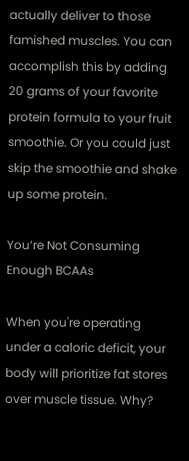actually deliver to those famished muscles. You can accomplish this by adding 20 grams of your favorite protein formula to your fruit smoothie. Or you could just skip the smoothie and shake up some protein.

You’re Not Consuming Enough BCAAs

When you're operating under a caloric deficit, your body will prioritize fat stores over muscle tissue. Why?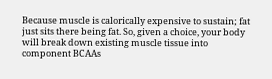Because muscle is calorically expensive to sustain; fat just sits there being fat. So, given a choice, your body will break down existing muscle tissue into component BCAAs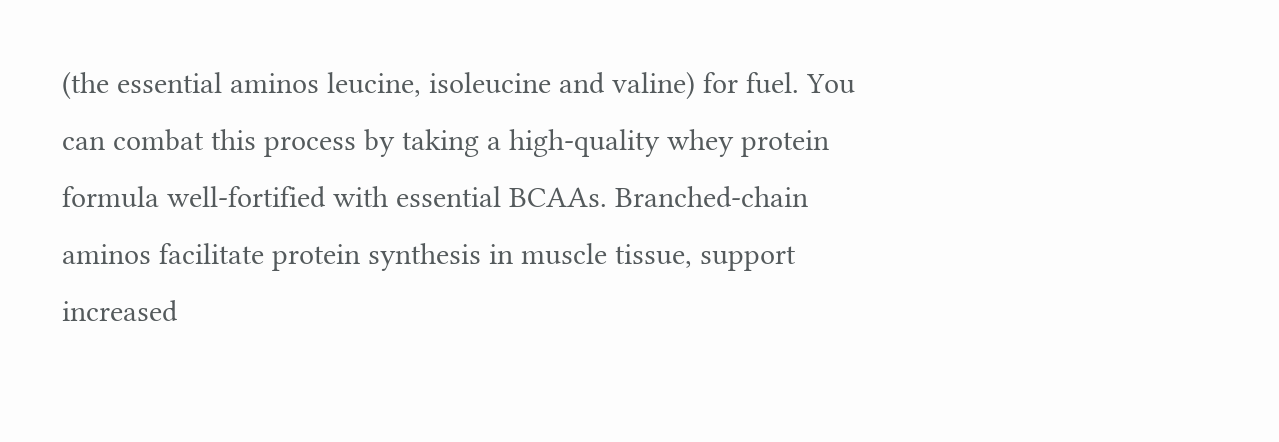(the essential aminos leucine, isoleucine and valine) for fuel. You can combat this process by taking a high-quality whey protein formula well-fortified with essential BCAAs. Branched-chain aminos facilitate protein synthesis in muscle tissue, support increased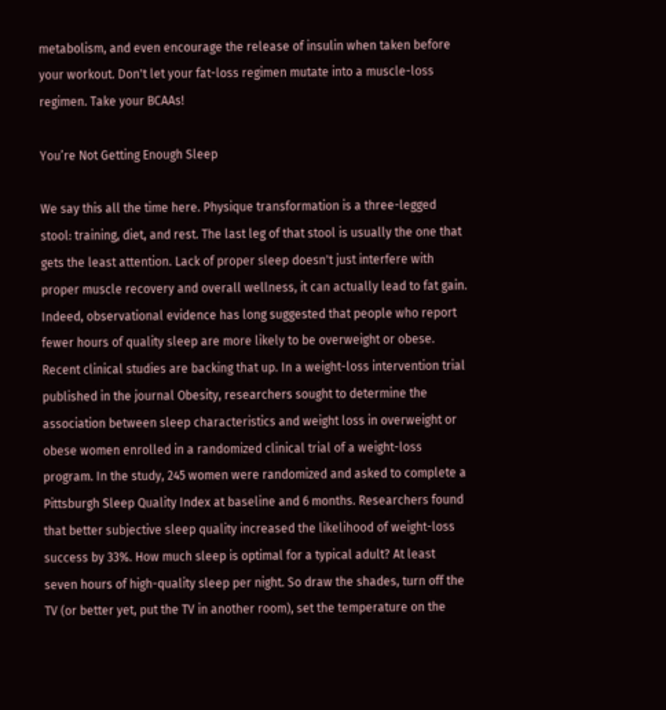metabolism, and even encourage the release of insulin when taken before your workout. Don't let your fat-loss regimen mutate into a muscle-loss regimen. Take your BCAAs!

You’re Not Getting Enough Sleep

We say this all the time here. Physique transformation is a three-legged stool: training, diet, and rest. The last leg of that stool is usually the one that gets the least attention. Lack of proper sleep doesn't just interfere with proper muscle recovery and overall wellness, it can actually lead to fat gain. Indeed, observational evidence has long suggested that people who report fewer hours of quality sleep are more likely to be overweight or obese. Recent clinical studies are backing that up. In a weight-loss intervention trial published in the journal Obesity, researchers sought to determine the association between sleep characteristics and weight loss in overweight or obese women enrolled in a randomized clinical trial of a weight-loss program. In the study, 245 women were randomized and asked to complete a Pittsburgh Sleep Quality Index at baseline and 6 months. Researchers found that better subjective sleep quality increased the likelihood of weight-loss success by 33%. How much sleep is optimal for a typical adult? At least seven hours of high-quality sleep per night. So draw the shades, turn off the TV (or better yet, put the TV in another room), set the temperature on the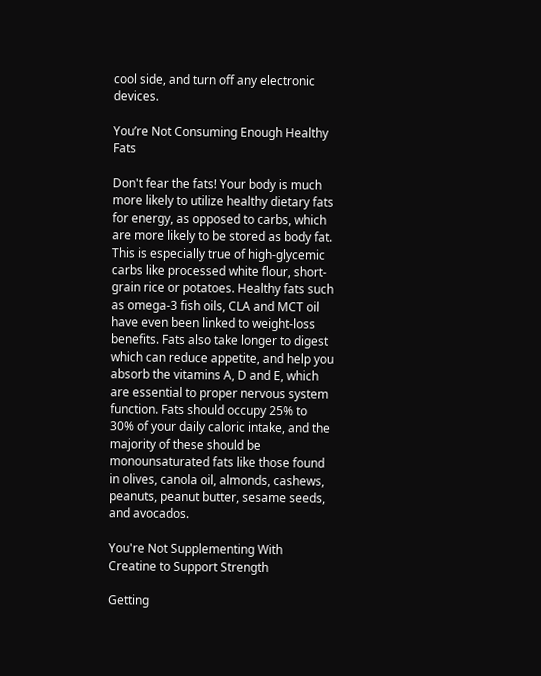cool side, and turn off any electronic devices.

You’re Not Consuming Enough Healthy Fats

Don't fear the fats! Your body is much more likely to utilize healthy dietary fats for energy, as opposed to carbs, which are more likely to be stored as body fat. This is especially true of high-glycemic carbs like processed white flour, short-grain rice or potatoes. Healthy fats such as omega-3 fish oils, CLA and MCT oil have even been linked to weight-loss benefits. Fats also take longer to digest which can reduce appetite, and help you absorb the vitamins A, D and E, which are essential to proper nervous system function. Fats should occupy 25% to 30% of your daily caloric intake, and the majority of these should be monounsaturated fats like those found in olives, canola oil, almonds, cashews, peanuts, peanut butter, sesame seeds, and avocados.

You're Not Supplementing With Creatine to Support Strength

Getting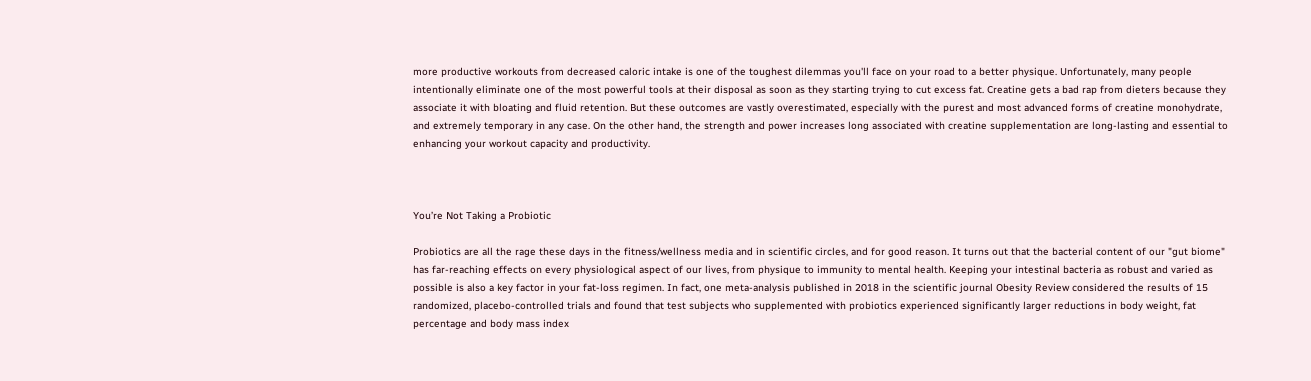more productive workouts from decreased caloric intake is one of the toughest dilemmas you'll face on your road to a better physique. Unfortunately, many people intentionally eliminate one of the most powerful tools at their disposal as soon as they starting trying to cut excess fat. Creatine gets a bad rap from dieters because they associate it with bloating and fluid retention. But these outcomes are vastly overestimated, especially with the purest and most advanced forms of creatine monohydrate, and extremely temporary in any case. On the other hand, the strength and power increases long associated with creatine supplementation are long-lasting and essential to enhancing your workout capacity and productivity.



You’re Not Taking a Probiotic

Probiotics are all the rage these days in the fitness/wellness media and in scientific circles, and for good reason. It turns out that the bacterial content of our "gut biome" has far-reaching effects on every physiological aspect of our lives, from physique to immunity to mental health. Keeping your intestinal bacteria as robust and varied as possible is also a key factor in your fat-loss regimen. In fact, one meta-analysis published in 2018 in the scientific journal Obesity Review considered the results of 15 randomized, placebo-controlled trials and found that test subjects who supplemented with probiotics experienced significantly larger reductions in body weight, fat percentage and body mass index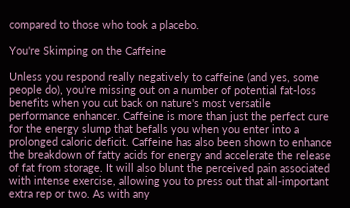compared to those who took a placebo.

You're Skimping on the Caffeine

Unless you respond really negatively to caffeine (and yes, some people do), you're missing out on a number of potential fat-loss benefits when you cut back on nature's most versatile performance enhancer. Caffeine is more than just the perfect cure for the energy slump that befalls you when you enter into a prolonged caloric deficit. Caffeine has also been shown to enhance the breakdown of fatty acids for energy and accelerate the release of fat from storage. It will also blunt the perceived pain associated with intense exercise, allowing you to press out that all-important extra rep or two. As with any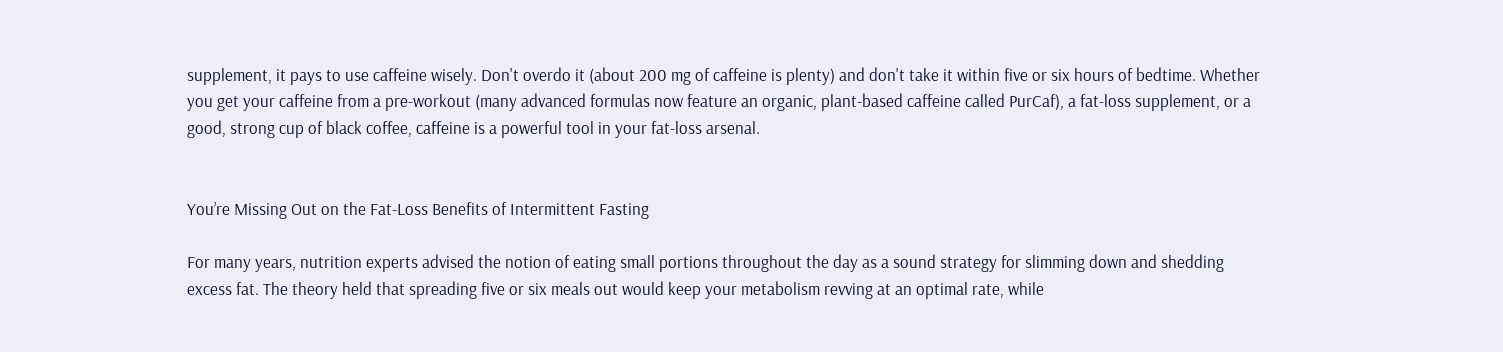supplement, it pays to use caffeine wisely. Don't overdo it (about 200 mg of caffeine is plenty) and don't take it within five or six hours of bedtime. Whether you get your caffeine from a pre-workout (many advanced formulas now feature an organic, plant-based caffeine called PurCaf), a fat-loss supplement, or a good, strong cup of black coffee, caffeine is a powerful tool in your fat-loss arsenal.


You’re Missing Out on the Fat-Loss Benefits of Intermittent Fasting

For many years, nutrition experts advised the notion of eating small portions throughout the day as a sound strategy for slimming down and shedding excess fat. The theory held that spreading five or six meals out would keep your metabolism revving at an optimal rate, while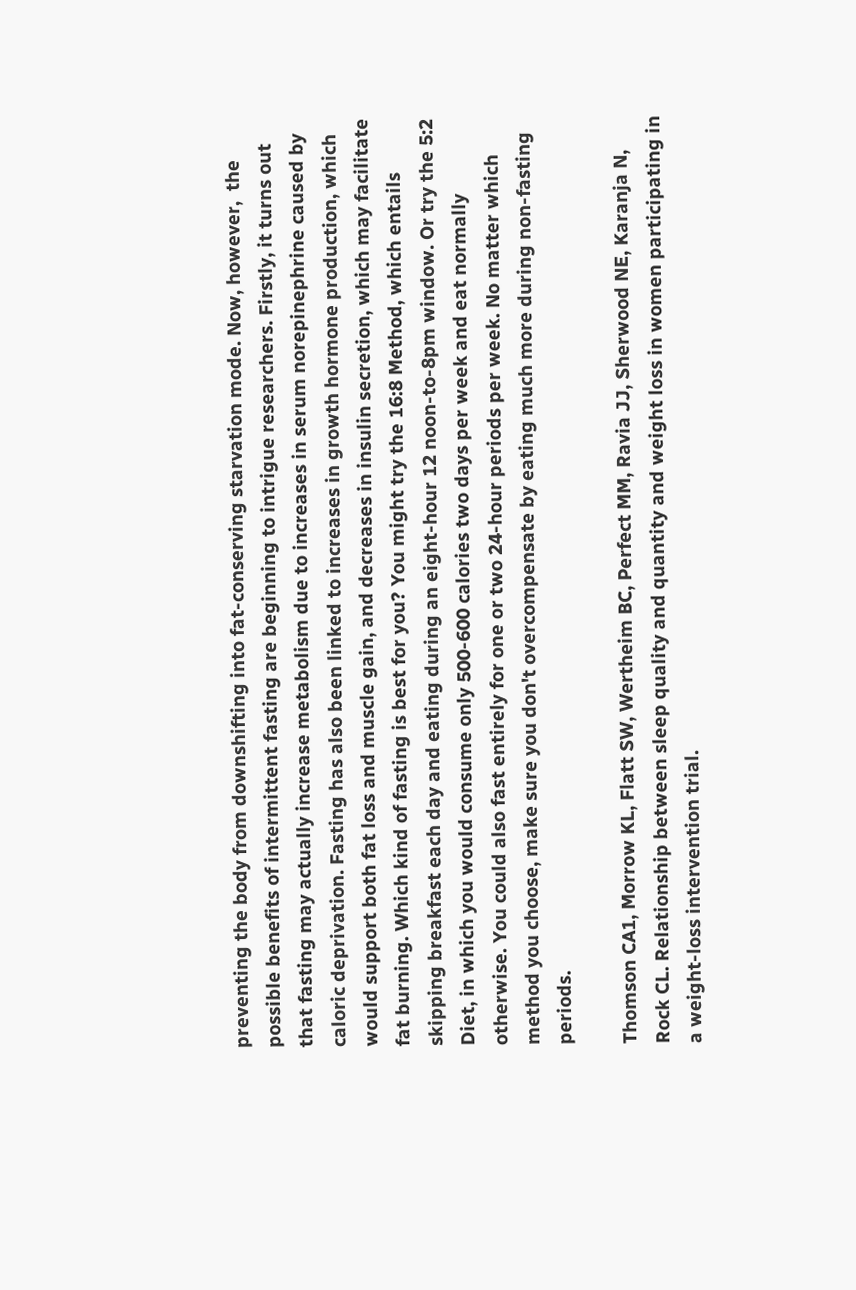preventing the body from downshifting into fat-conserving starvation mode. Now, however,  the possible benefits of intermittent fasting are beginning to intrigue researchers. Firstly, it turns out that fasting may actually increase metabolism due to increases in serum norepinephrine caused by caloric deprivation. Fasting has also been linked to increases in growth hormone production, which would support both fat loss and muscle gain, and decreases in insulin secretion, which may facilitate fat burning. Which kind of fasting is best for you? You might try the 16:8 Method, which entails skipping breakfast each day and eating during an eight-hour 12 noon-to-8pm window. Or try the 5:2 Diet, in which you would consume only 500-600 calories two days per week and eat normally otherwise. You could also fast entirely for one or two 24-hour periods per week. No matter which method you choose, make sure you don't overcompensate by eating much more during non-fasting periods.

Thomson CA1, Morrow KL, Flatt SW, Wertheim BC, Perfect MM, Ravia JJ, Sherwood NE, Karanja N, Rock CL. Relationship between sleep quality and quantity and weight loss in women participating in a weight-loss intervention trial.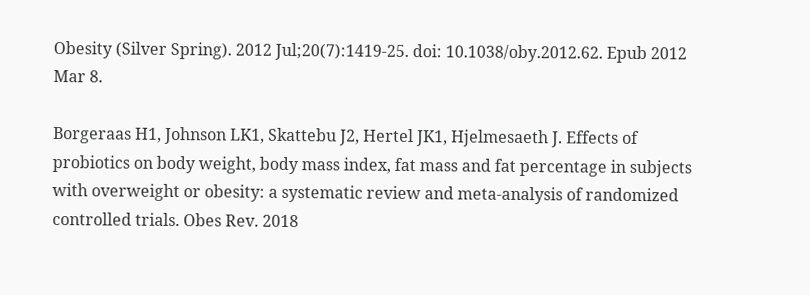Obesity (Silver Spring). 2012 Jul;20(7):1419-25. doi: 10.1038/oby.2012.62. Epub 2012 Mar 8.

Borgeraas H1, Johnson LK1, Skattebu J2, Hertel JK1, Hjelmesaeth J. Effects of probiotics on body weight, body mass index, fat mass and fat percentage in subjects with overweight or obesity: a systematic review and meta-analysis of randomized controlled trials. Obes Rev. 2018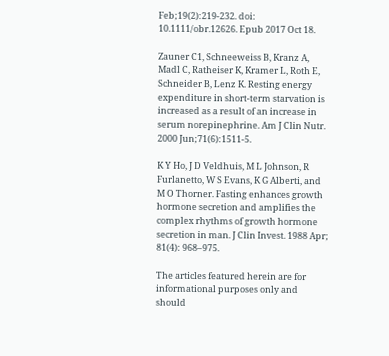Feb;19(2):219-232. doi: 10.1111/obr.12626. Epub 2017 Oct 18.

Zauner C1, Schneeweiss B, Kranz A, Madl C, Ratheiser K, Kramer L, Roth E, Schneider B, Lenz K. Resting energy expenditure in short-term starvation is increased as a result of an increase in serum norepinephrine. Am J Clin Nutr. 2000 Jun;71(6):1511-5.

K Y Ho, J D Veldhuis, M L Johnson, R Furlanetto, W S Evans, K G Alberti, and M O Thorner. Fasting enhances growth hormone secretion and amplifies the complex rhythms of growth hormone secretion in man. J Clin Invest. 1988 Apr; 81(4): 968–975.

The articles featured herein are for informational purposes only and should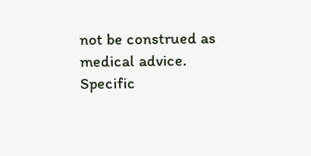not be construed as medical advice. Specific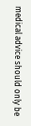medical advice should only be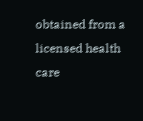obtained from a licensed health care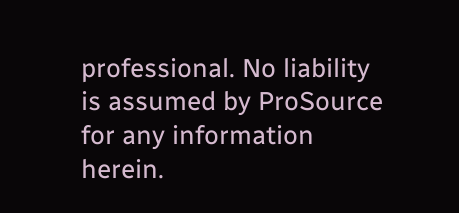professional. No liability is assumed by ProSource for any information herein.